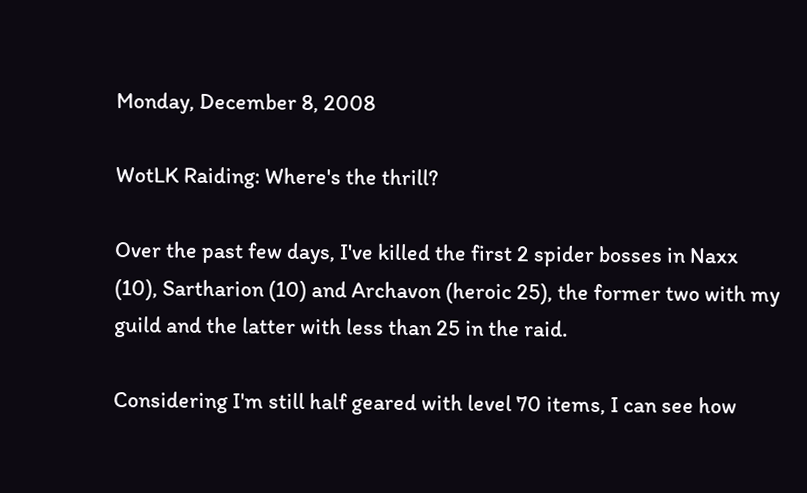Monday, December 8, 2008

WotLK Raiding: Where's the thrill?

Over the past few days, I've killed the first 2 spider bosses in Naxx (10), Sartharion (10) and Archavon (heroic 25), the former two with my guild and the latter with less than 25 in the raid.

Considering I'm still half geared with level 70 items, I can see how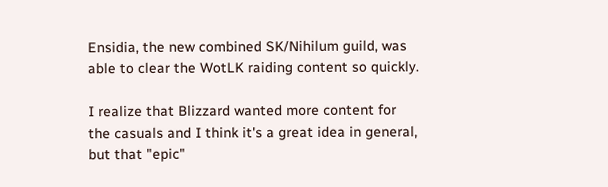Ensidia, the new combined SK/Nihilum guild, was able to clear the WotLK raiding content so quickly.

I realize that Blizzard wanted more content for the casuals and I think it's a great idea in general, but that "epic"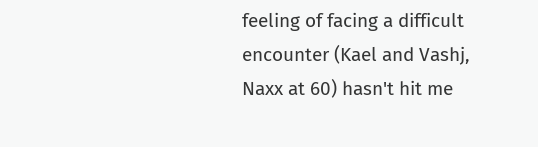feeling of facing a difficult encounter (Kael and Vashj, Naxx at 60) hasn't hit me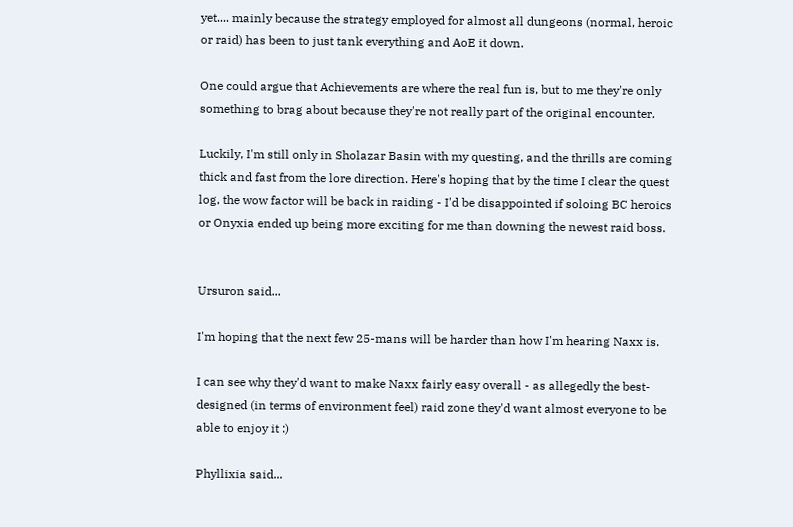yet.... mainly because the strategy employed for almost all dungeons (normal, heroic or raid) has been to just tank everything and AoE it down.

One could argue that Achievements are where the real fun is, but to me they're only something to brag about because they're not really part of the original encounter.

Luckily, I'm still only in Sholazar Basin with my questing, and the thrills are coming thick and fast from the lore direction. Here's hoping that by the time I clear the quest log, the wow factor will be back in raiding - I'd be disappointed if soloing BC heroics or Onyxia ended up being more exciting for me than downing the newest raid boss.


Ursuron said...

I'm hoping that the next few 25-mans will be harder than how I'm hearing Naxx is.

I can see why they'd want to make Naxx fairly easy overall - as allegedly the best-designed (in terms of environment feel) raid zone they'd want almost everyone to be able to enjoy it :)

Phyllixia said...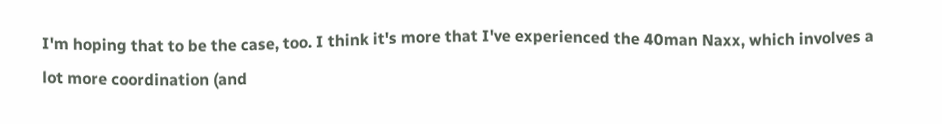I'm hoping that to be the case, too. I think it's more that I've experienced the 40man Naxx, which involves a lot more coordination (and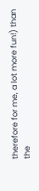therefore for me, a lot more fun!) than the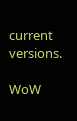current versions.

WoW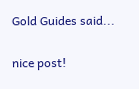Gold Guides said...

nice post!